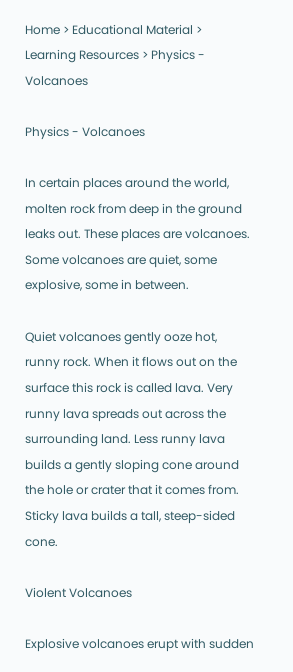Home > Educational Material > Learning Resources > Physics - Volcanoes

Physics - Volcanoes

In certain places around the world, molten rock from deep in the ground leaks out. These places are volcanoes. Some volcanoes are quiet, some explosive, some in between.

Quiet volcanoes gently ooze hot, runny rock. When it flows out on the surface this rock is called lava. Very runny lava spreads out across the surrounding land. Less runny lava builds a gently sloping cone around the hole or crater that it comes from. Sticky lava builds a tall, steep-sided cone.

Violent Volcanoes

Explosive volcanoes erupt with sudden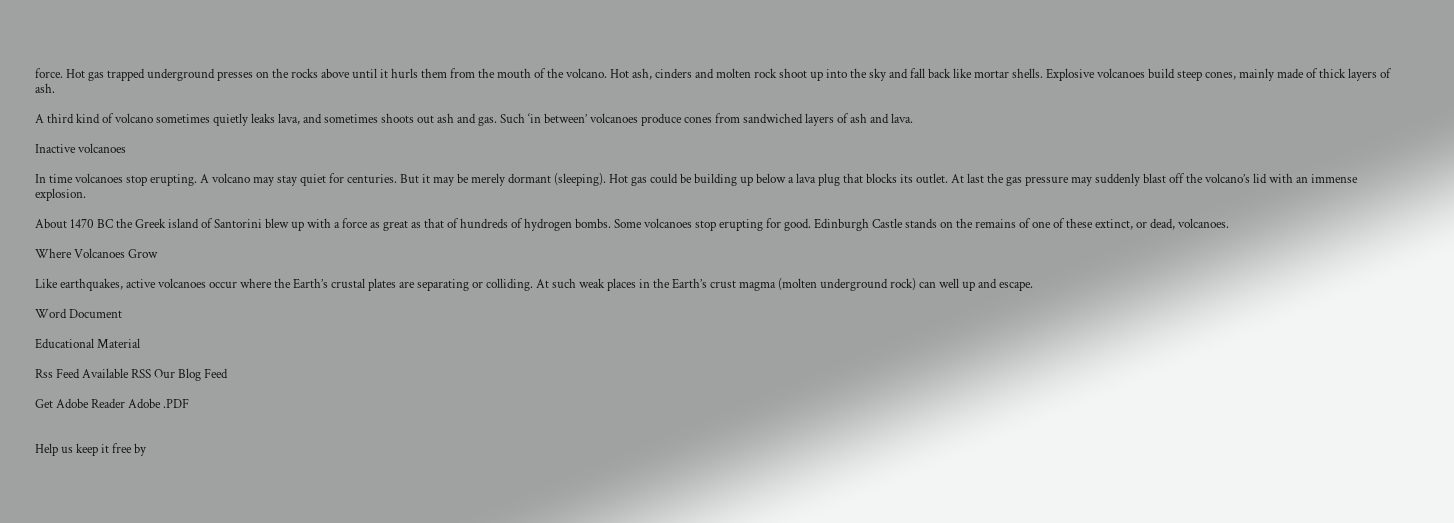force. Hot gas trapped underground presses on the rocks above until it hurls them from the mouth of the volcano. Hot ash, cinders and molten rock shoot up into the sky and fall back like mortar shells. Explosive volcanoes build steep cones, mainly made of thick layers of ash.

A third kind of volcano sometimes quietly leaks lava, and sometimes shoots out ash and gas. Such ‘in between’ volcanoes produce cones from sandwiched layers of ash and lava.

Inactive volcanoes

In time volcanoes stop erupting. A volcano may stay quiet for centuries. But it may be merely dormant (sleeping). Hot gas could be building up below a lava plug that blocks its outlet. At last the gas pressure may suddenly blast off the volcano’s lid with an immense explosion.

About 1470 BC the Greek island of Santorini blew up with a force as great as that of hundreds of hydrogen bombs. Some volcanoes stop erupting for good. Edinburgh Castle stands on the remains of one of these extinct, or dead, volcanoes.

Where Volcanoes Grow

Like earthquakes, active volcanoes occur where the Earth’s crustal plates are separating or colliding. At such weak places in the Earth’s crust magma (molten underground rock) can well up and escape.

Word Document

Educational Material

Rss Feed Available RSS Our Blog Feed

Get Adobe Reader Adobe .PDF


Help us keep it free by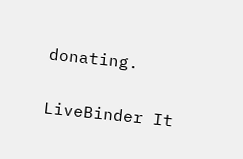donating.

LiveBinder It